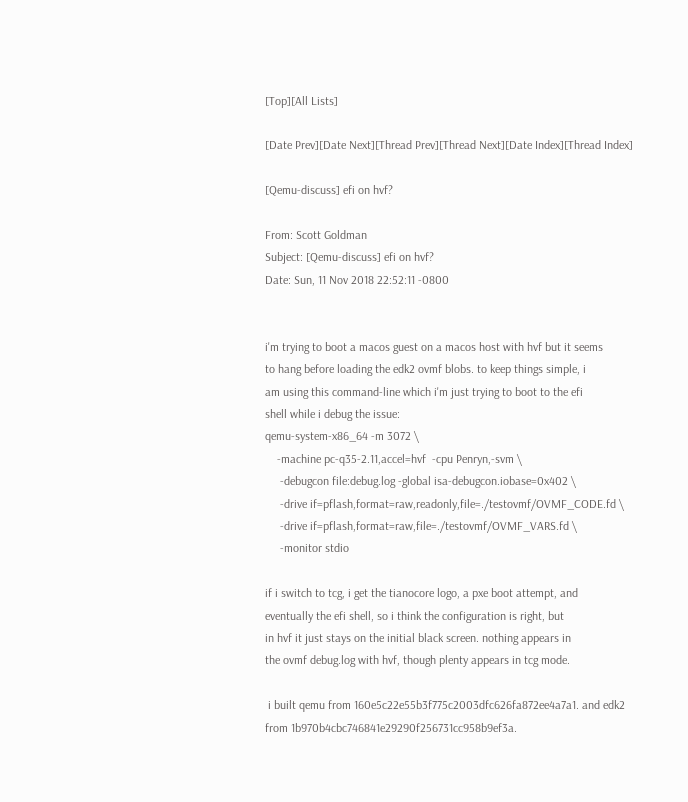[Top][All Lists]

[Date Prev][Date Next][Thread Prev][Thread Next][Date Index][Thread Index]

[Qemu-discuss] efi on hvf?

From: Scott Goldman
Subject: [Qemu-discuss] efi on hvf?
Date: Sun, 11 Nov 2018 22:52:11 -0800


i'm trying to boot a macos guest on a macos host with hvf but it seems
to hang before loading the edk2 ovmf blobs. to keep things simple, i
am using this command-line which i'm just trying to boot to the efi
shell while i debug the issue:
qemu-system-x86_64 -m 3072 \
    -machine pc-q35-2.11,accel=hvf  -cpu Penryn,-svm \
     -debugcon file:debug.log -global isa-debugcon.iobase=0x402 \
     -drive if=pflash,format=raw,readonly,file=./testovmf/OVMF_CODE.fd \
     -drive if=pflash,format=raw,file=./testovmf/OVMF_VARS.fd \
     -monitor stdio

if i switch to tcg, i get the tianocore logo, a pxe boot attempt, and
eventually the efi shell, so i think the configuration is right, but
in hvf it just stays on the initial black screen. nothing appears in
the ovmf debug.log with hvf, though plenty appears in tcg mode.

 i built qemu from 160e5c22e55b3f775c2003dfc626fa872ee4a7a1. and edk2
from 1b970b4cbc746841e29290f256731cc958b9ef3a.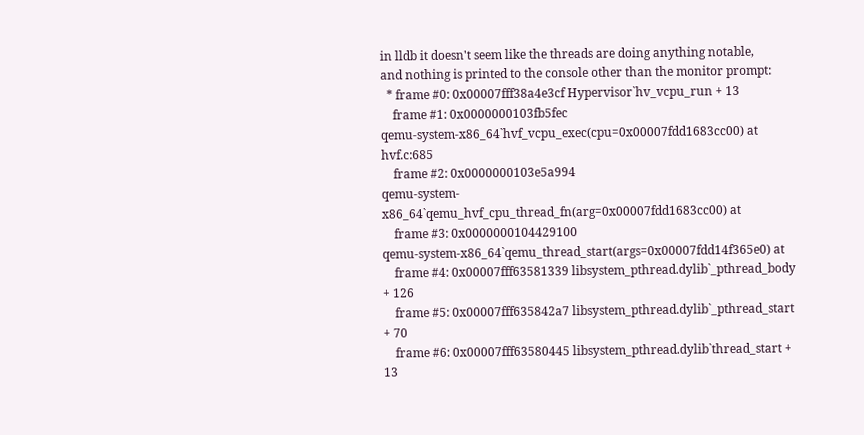in lldb it doesn't seem like the threads are doing anything notable,
and nothing is printed to the console other than the monitor prompt:
  * frame #0: 0x00007fff38a4e3cf Hypervisor`hv_vcpu_run + 13
    frame #1: 0x0000000103fb5fec
qemu-system-x86_64`hvf_vcpu_exec(cpu=0x00007fdd1683cc00) at hvf.c:685
    frame #2: 0x0000000103e5a994
qemu-system-x86_64`qemu_hvf_cpu_thread_fn(arg=0x00007fdd1683cc00) at
    frame #3: 0x0000000104429100
qemu-system-x86_64`qemu_thread_start(args=0x00007fdd14f365e0) at
    frame #4: 0x00007fff63581339 libsystem_pthread.dylib`_pthread_body + 126
    frame #5: 0x00007fff635842a7 libsystem_pthread.dylib`_pthread_start + 70
    frame #6: 0x00007fff63580445 libsystem_pthread.dylib`thread_start + 13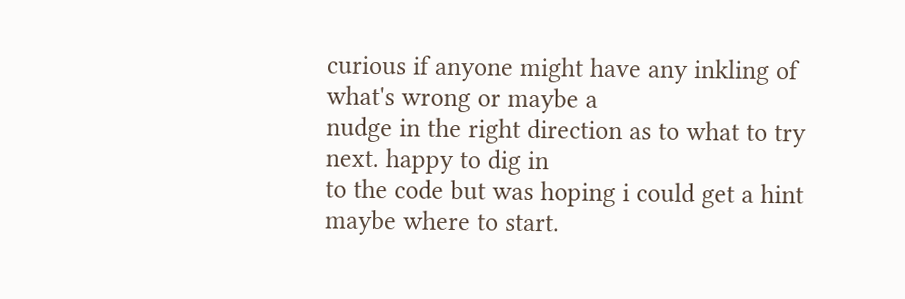curious if anyone might have any inkling of what's wrong or maybe a
nudge in the right direction as to what to try next. happy to dig in
to the code but was hoping i could get a hint maybe where to start.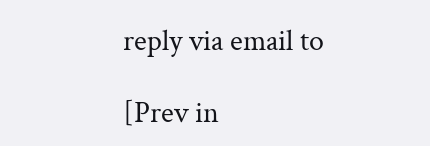reply via email to

[Prev in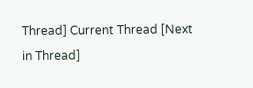Thread] Current Thread [Next in Thread]